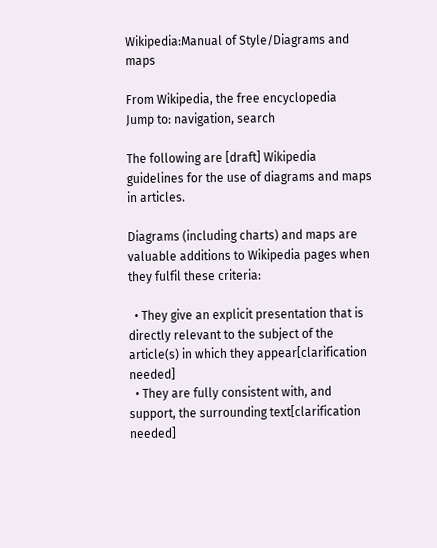Wikipedia:Manual of Style/Diagrams and maps

From Wikipedia, the free encyclopedia
Jump to: navigation, search

The following are [draft] Wikipedia guidelines for the use of diagrams and maps in articles.

Diagrams (including charts) and maps are valuable additions to Wikipedia pages when they fulfil these criteria:

  • They give an explicit presentation that is directly relevant to the subject of the article(s) in which they appear[clarification needed]
  • They are fully consistent with, and support, the surrounding text[clarification needed]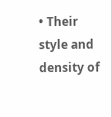• Their style and density of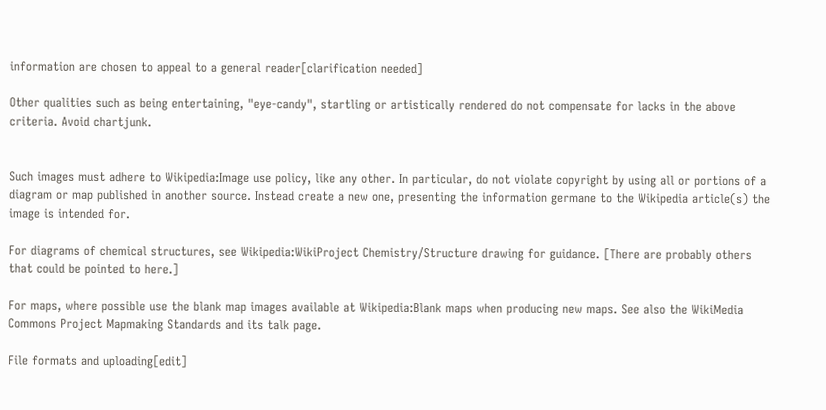information are chosen to appeal to a general reader[clarification needed]

Other qualities such as being entertaining, "eye-candy", startling or artistically rendered do not compensate for lacks in the above criteria. Avoid chartjunk.


Such images must adhere to Wikipedia:Image use policy, like any other. In particular, do not violate copyright by using all or portions of a diagram or map published in another source. Instead create a new one, presenting the information germane to the Wikipedia article(s) the image is intended for.

For diagrams of chemical structures, see Wikipedia:WikiProject Chemistry/Structure drawing for guidance. [There are probably others that could be pointed to here.]

For maps, where possible use the blank map images available at Wikipedia:Blank maps when producing new maps. See also the WikiMedia Commons Project Mapmaking Standards and its talk page.

File formats and uploading[edit]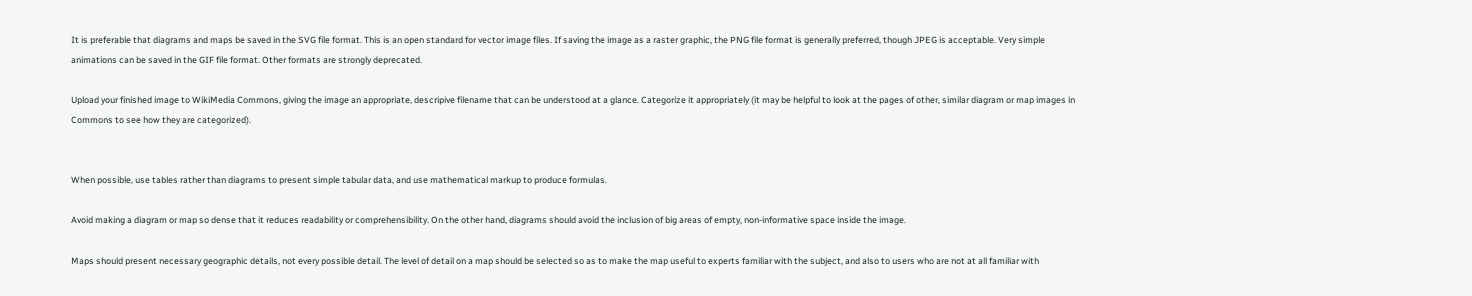It is preferable that diagrams and maps be saved in the SVG file format. This is an open standard for vector image files. If saving the image as a raster graphic, the PNG file format is generally preferred, though JPEG is acceptable. Very simple animations can be saved in the GIF file format. Other formats are strongly deprecated.

Upload your finished image to WikiMedia Commons, giving the image an appropriate, descripive filename that can be understood at a glance. Categorize it appropriately (it may be helpful to look at the pages of other, similar diagram or map images in Commons to see how they are categorized).


When possible, use tables rather than diagrams to present simple tabular data, and use mathematical markup to produce formulas.

Avoid making a diagram or map so dense that it reduces readability or comprehensibility. On the other hand, diagrams should avoid the inclusion of big areas of empty, non-informative space inside the image.

Maps should present necessary geographic details, not every possible detail. The level of detail on a map should be selected so as to make the map useful to experts familiar with the subject, and also to users who are not at all familiar with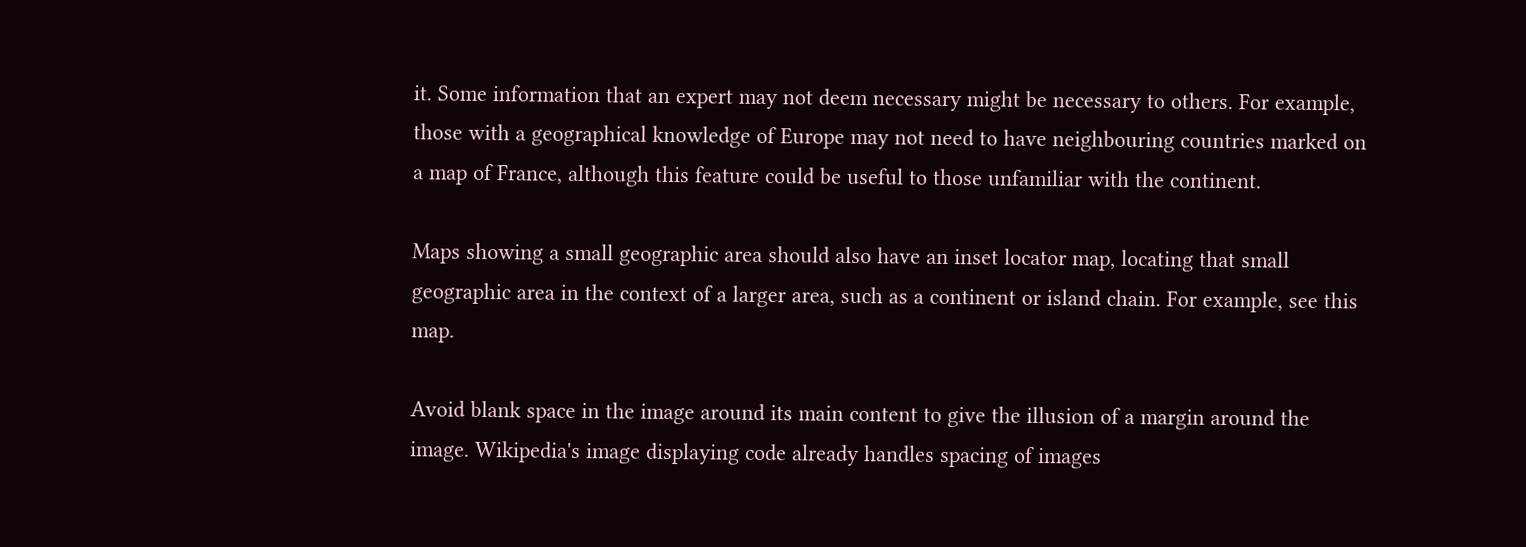it. Some information that an expert may not deem necessary might be necessary to others. For example, those with a geographical knowledge of Europe may not need to have neighbouring countries marked on a map of France, although this feature could be useful to those unfamiliar with the continent.

Maps showing a small geographic area should also have an inset locator map, locating that small geographic area in the context of a larger area, such as a continent or island chain. For example, see this map.

Avoid blank space in the image around its main content to give the illusion of a margin around the image. Wikipedia's image displaying code already handles spacing of images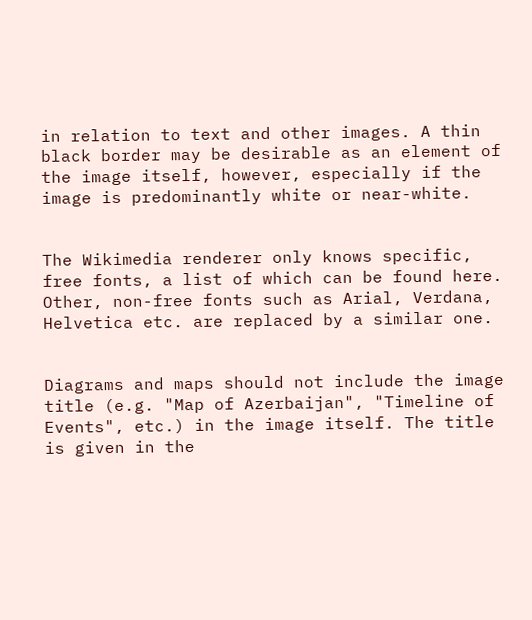in relation to text and other images. A thin black border may be desirable as an element of the image itself, however, especially if the image is predominantly white or near-white.


The Wikimedia renderer only knows specific, free fonts, a list of which can be found here. Other, non-free fonts such as Arial, Verdana, Helvetica etc. are replaced by a similar one.


Diagrams and maps should not include the image title (e.g. "Map of Azerbaijan", "Timeline of Events", etc.) in the image itself. The title is given in the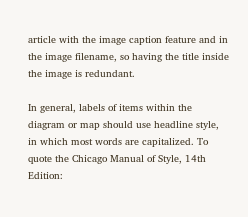article with the image caption feature and in the image filename, so having the title inside the image is redundant.

In general, labels of items within the diagram or map should use headline style, in which most words are capitalized. To quote the Chicago Manual of Style, 14th Edition: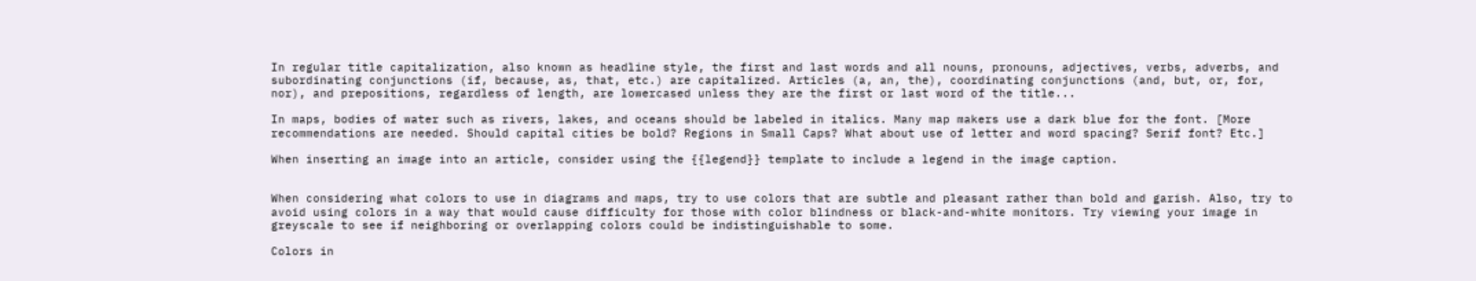In regular title capitalization, also known as headline style, the first and last words and all nouns, pronouns, adjectives, verbs, adverbs, and subordinating conjunctions (if, because, as, that, etc.) are capitalized. Articles (a, an, the), coordinating conjunctions (and, but, or, for, nor), and prepositions, regardless of length, are lowercased unless they are the first or last word of the title...

In maps, bodies of water such as rivers, lakes, and oceans should be labeled in italics. Many map makers use a dark blue for the font. [More recommendations are needed. Should capital cities be bold? Regions in Small Caps? What about use of letter and word spacing? Serif font? Etc.]

When inserting an image into an article, consider using the {{legend}} template to include a legend in the image caption.


When considering what colors to use in diagrams and maps, try to use colors that are subtle and pleasant rather than bold and garish. Also, try to avoid using colors in a way that would cause difficulty for those with color blindness or black-and-white monitors. Try viewing your image in greyscale to see if neighboring or overlapping colors could be indistinguishable to some.

Colors in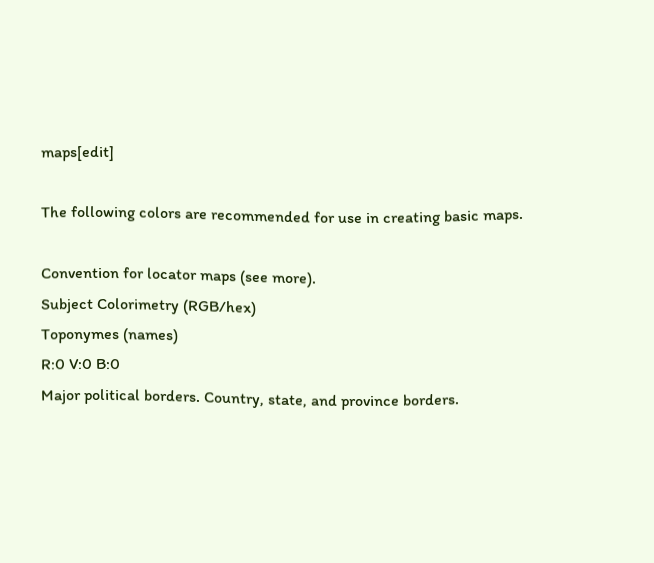maps[edit]

The following colors are recommended for use in creating basic maps.

Convention for locator maps (see more).
Subject Colorimetry (RGB/hex)
Toponymes (names)
R:0 V:0 B:0
Major political borders. Country, state, and province borders.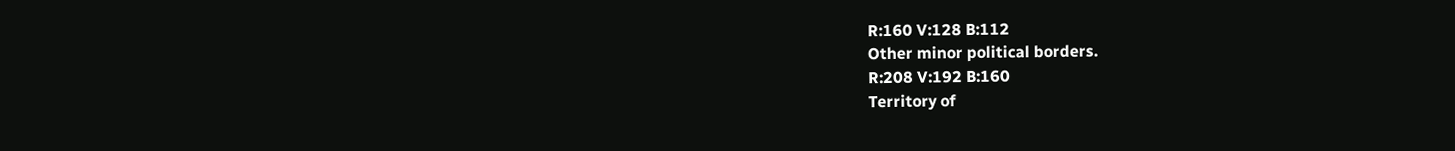R:160 V:128 B:112
Other minor political borders.
R:208 V:192 B:160
Territory of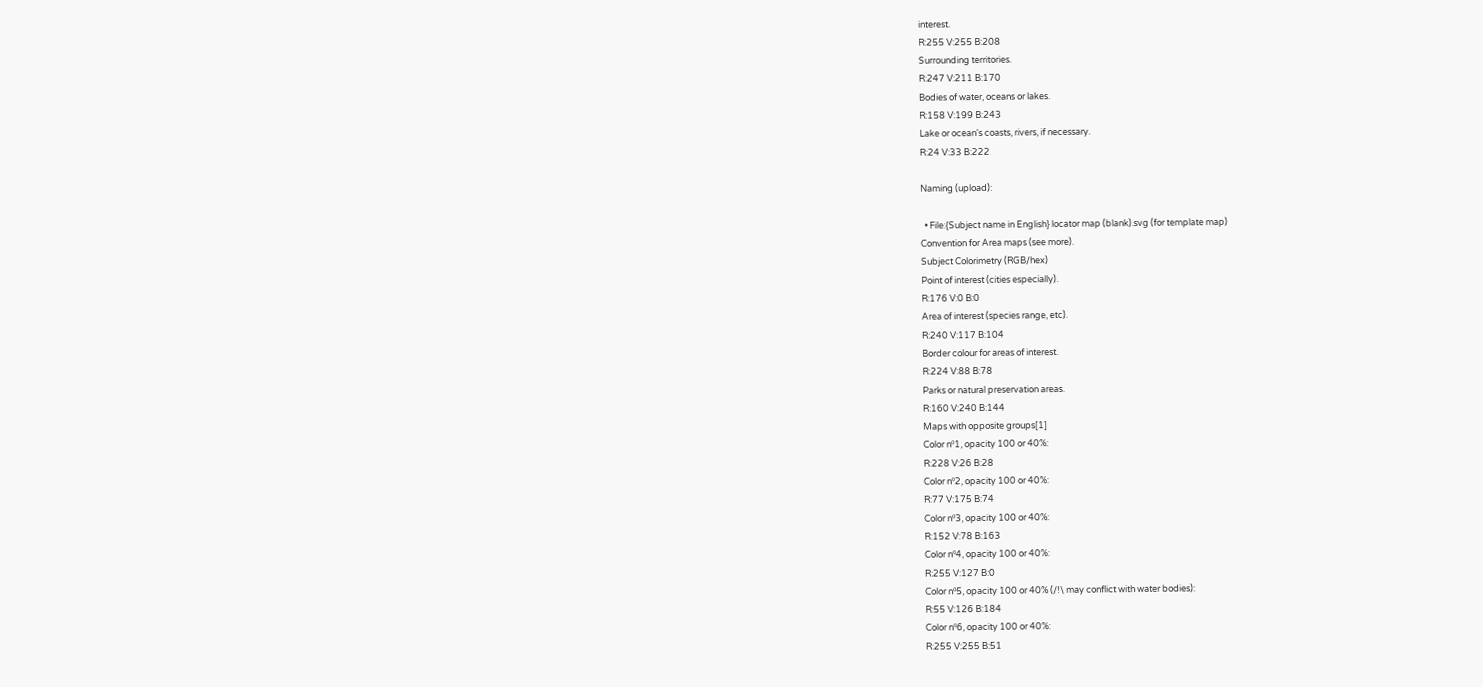interest.
R:255 V:255 B:208
Surrounding territories.
R:247 V:211 B:170
Bodies of water, oceans or lakes.
R:158 V:199 B:243
Lake or ocean's coasts, rivers, if necessary.
R:24 V:33 B:222

Naming (upload):

  • File:{Subject name in English} locator map (blank).svg (for template map)
Convention for Area maps (see more).
Subject Colorimetry (RGB/hex)
Point of interest (cities especially).
R:176 V:0 B:0
Area of interest (species range, etc).
R:240 V:117 B:104
Border colour for areas of interest.
R:224 V:88 B:78
Parks or natural preservation areas.
R:160 V:240 B:144
Maps with opposite groups[1]
Color n⁰1, opacity 100 or 40%:
R:228 V:26 B:28
Color n⁰2, opacity 100 or 40%:
R:77 V:175 B:74
Color n⁰3, opacity 100 or 40%:
R:152 V:78 B:163
Color n⁰4, opacity 100 or 40%:
R:255 V:127 B:0
Color n⁰5, opacity 100 or 40% (/!\ may conflict with water bodies):
R:55 V:126 B:184
Color n⁰6, opacity 100 or 40%:
R:255 V:255 B:51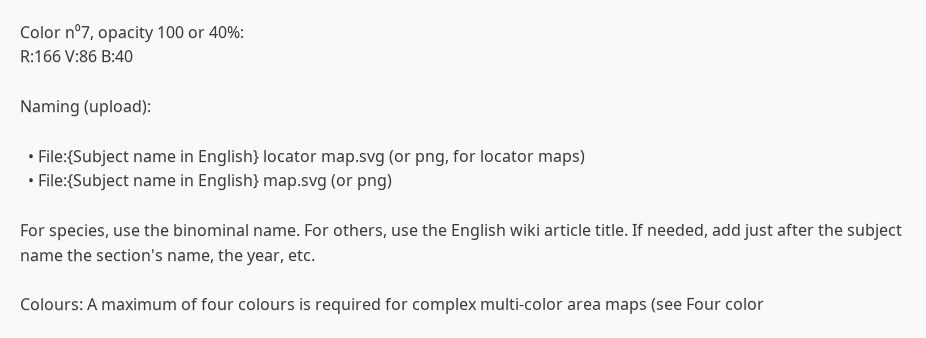Color n⁰7, opacity 100 or 40%:
R:166 V:86 B:40

Naming (upload):

  • File:{Subject name in English} locator map.svg (or png, for locator maps)
  • File:{Subject name in English} map.svg (or png)

For species, use the binominal name. For others, use the English wiki article title. If needed, add just after the subject name the section's name, the year, etc.

Colours: A maximum of four colours is required for complex multi-color area maps (see Four color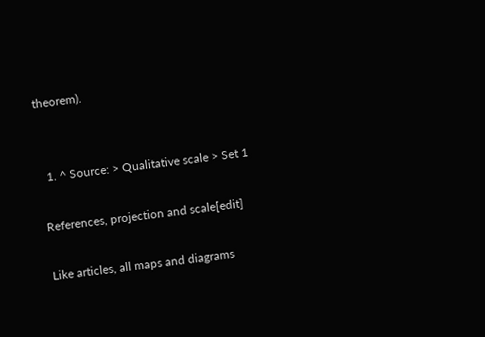theorem).


  1. ^ Source: > Qualitative scale > Set 1

References, projection and scale[edit]

Like articles, all maps and diagrams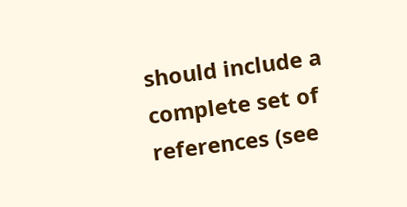should include a complete set of references (see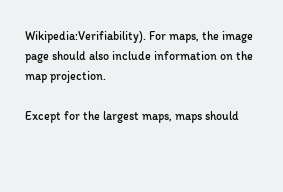Wikipedia:Verifiability). For maps, the image page should also include information on the map projection.

Except for the largest maps, maps should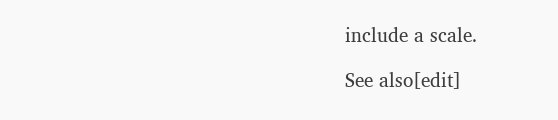include a scale.

See also[edit]